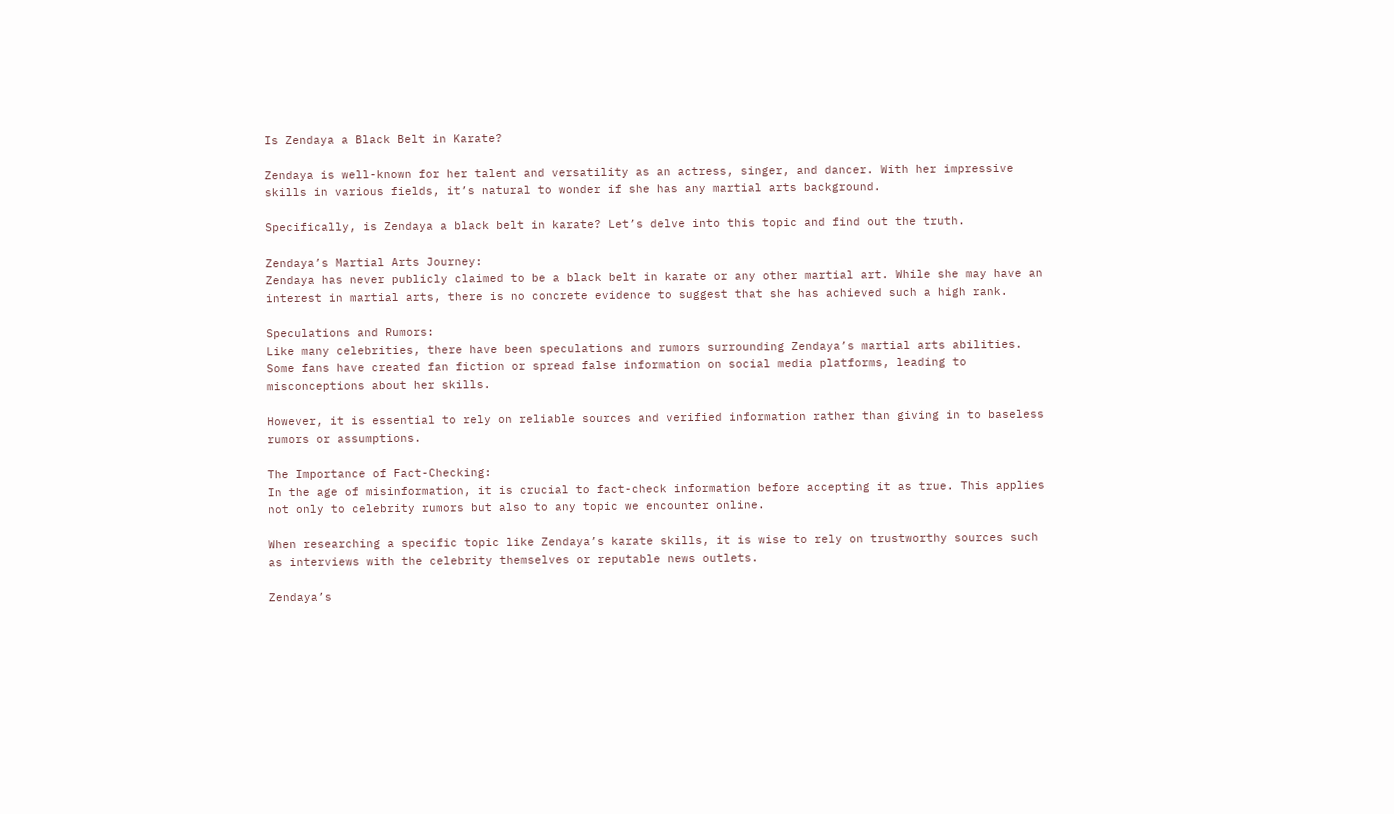Is Zendaya a Black Belt in Karate?

Zendaya is well-known for her talent and versatility as an actress, singer, and dancer. With her impressive skills in various fields, it’s natural to wonder if she has any martial arts background.

Specifically, is Zendaya a black belt in karate? Let’s delve into this topic and find out the truth.

Zendaya’s Martial Arts Journey:
Zendaya has never publicly claimed to be a black belt in karate or any other martial art. While she may have an interest in martial arts, there is no concrete evidence to suggest that she has achieved such a high rank.

Speculations and Rumors:
Like many celebrities, there have been speculations and rumors surrounding Zendaya’s martial arts abilities. Some fans have created fan fiction or spread false information on social media platforms, leading to misconceptions about her skills.

However, it is essential to rely on reliable sources and verified information rather than giving in to baseless rumors or assumptions.

The Importance of Fact-Checking:
In the age of misinformation, it is crucial to fact-check information before accepting it as true. This applies not only to celebrity rumors but also to any topic we encounter online.

When researching a specific topic like Zendaya’s karate skills, it is wise to rely on trustworthy sources such as interviews with the celebrity themselves or reputable news outlets.

Zendaya’s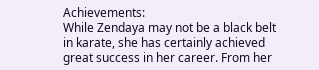Achievements:
While Zendaya may not be a black belt in karate, she has certainly achieved great success in her career. From her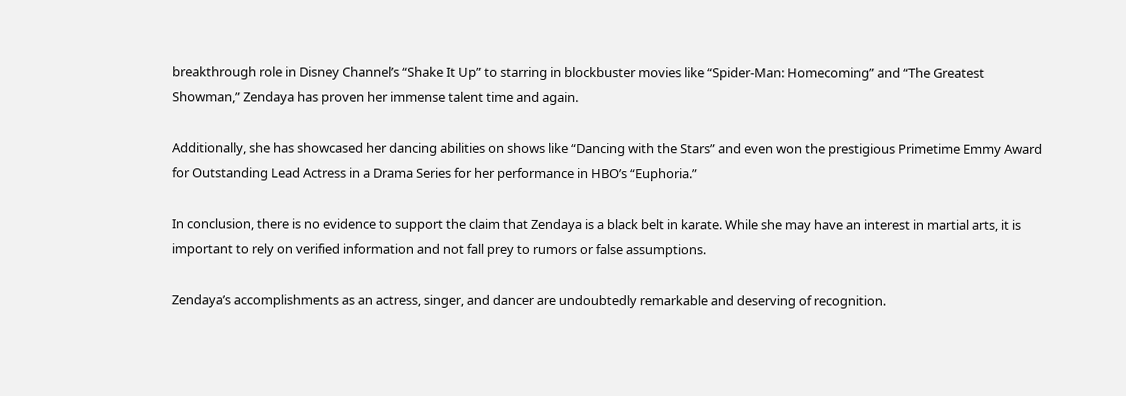breakthrough role in Disney Channel’s “Shake It Up” to starring in blockbuster movies like “Spider-Man: Homecoming” and “The Greatest Showman,” Zendaya has proven her immense talent time and again.

Additionally, she has showcased her dancing abilities on shows like “Dancing with the Stars” and even won the prestigious Primetime Emmy Award for Outstanding Lead Actress in a Drama Series for her performance in HBO’s “Euphoria.”

In conclusion, there is no evidence to support the claim that Zendaya is a black belt in karate. While she may have an interest in martial arts, it is important to rely on verified information and not fall prey to rumors or false assumptions.

Zendaya’s accomplishments as an actress, singer, and dancer are undoubtedly remarkable and deserving of recognition.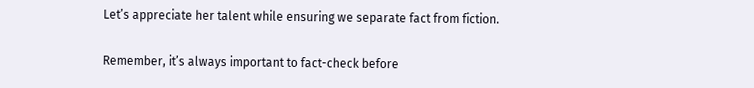Let’s appreciate her talent while ensuring we separate fact from fiction.

Remember, it’s always important to fact-check before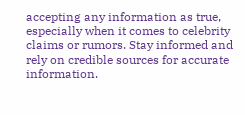accepting any information as true, especially when it comes to celebrity claims or rumors. Stay informed and rely on credible sources for accurate information.